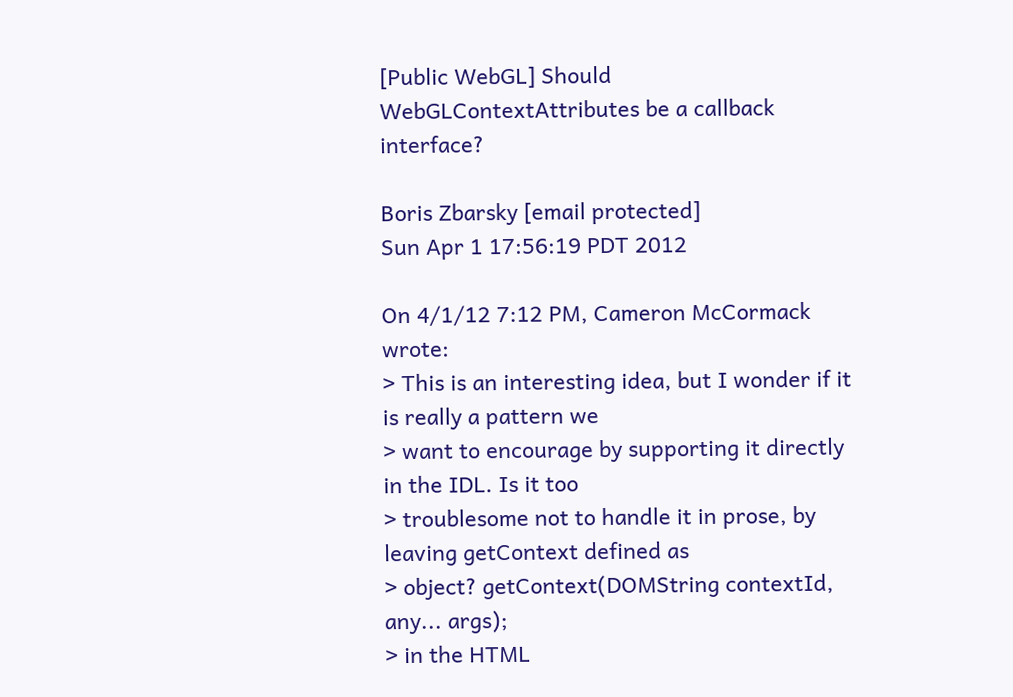[Public WebGL] Should WebGLContextAttributes be a callback interface?

Boris Zbarsky [email protected]
Sun Apr 1 17:56:19 PDT 2012

On 4/1/12 7:12 PM, Cameron McCormack wrote:
> This is an interesting idea, but I wonder if it is really a pattern we
> want to encourage by supporting it directly in the IDL. Is it too
> troublesome not to handle it in prose, by leaving getContext defined as
> object? getContext(DOMString contextId, any... args);
> in the HTML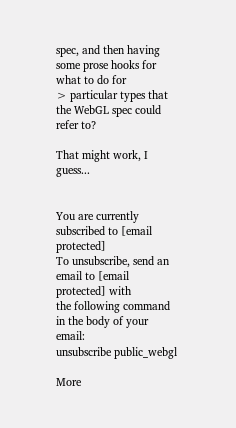spec, and then having some prose hooks for what to do for
> particular types that the WebGL spec could refer to?

That might work, I guess...


You are currently subscribed to [email protected]
To unsubscribe, send an email to [email protected] with
the following command in the body of your email:
unsubscribe public_webgl

More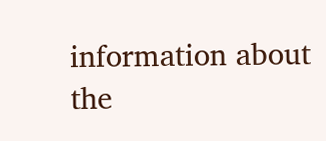information about the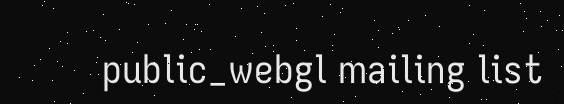public_webgl mailing list